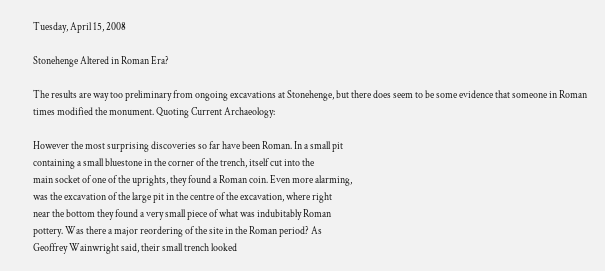Tuesday, April 15, 2008

Stonehenge Altered in Roman Era?

The results are way too preliminary from ongoing excavations at Stonehenge, but there does seem to be some evidence that someone in Roman times modified the monument. Quoting Current Archaeology:

However the most surprising discoveries so far have been Roman. In a small pit
containing a small bluestone in the corner of the trench, itself cut into the
main socket of one of the uprights, they found a Roman coin. Even more alarming,
was the excavation of the large pit in the centre of the excavation, where right
near the bottom they found a very small piece of what was indubitably Roman
pottery. Was there a major reordering of the site in the Roman period? As
Geoffrey Wainwright said, their small trench looked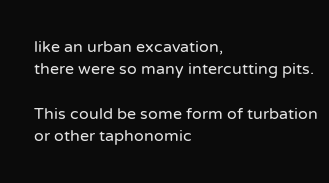like an urban excavation,
there were so many intercutting pits.

This could be some form of turbation or other taphonomic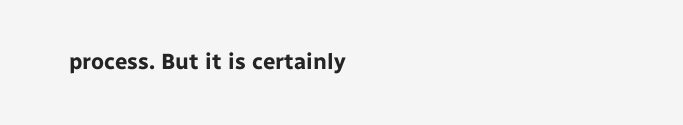process. But it is certainly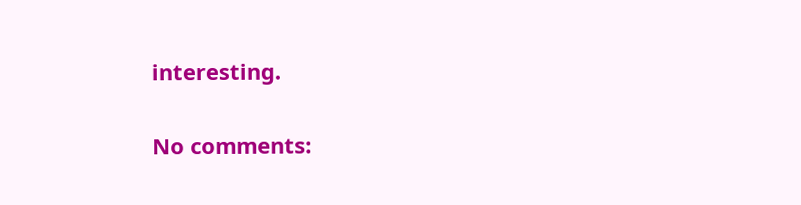interesting.

No comments: